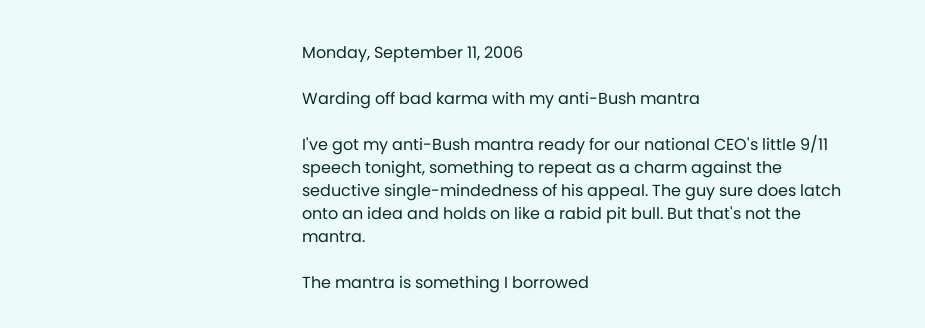Monday, September 11, 2006

Warding off bad karma with my anti-Bush mantra

I've got my anti-Bush mantra ready for our national CEO's little 9/11 speech tonight, something to repeat as a charm against the seductive single-mindedness of his appeal. The guy sure does latch onto an idea and holds on like a rabid pit bull. But that's not the mantra.

The mantra is something I borrowed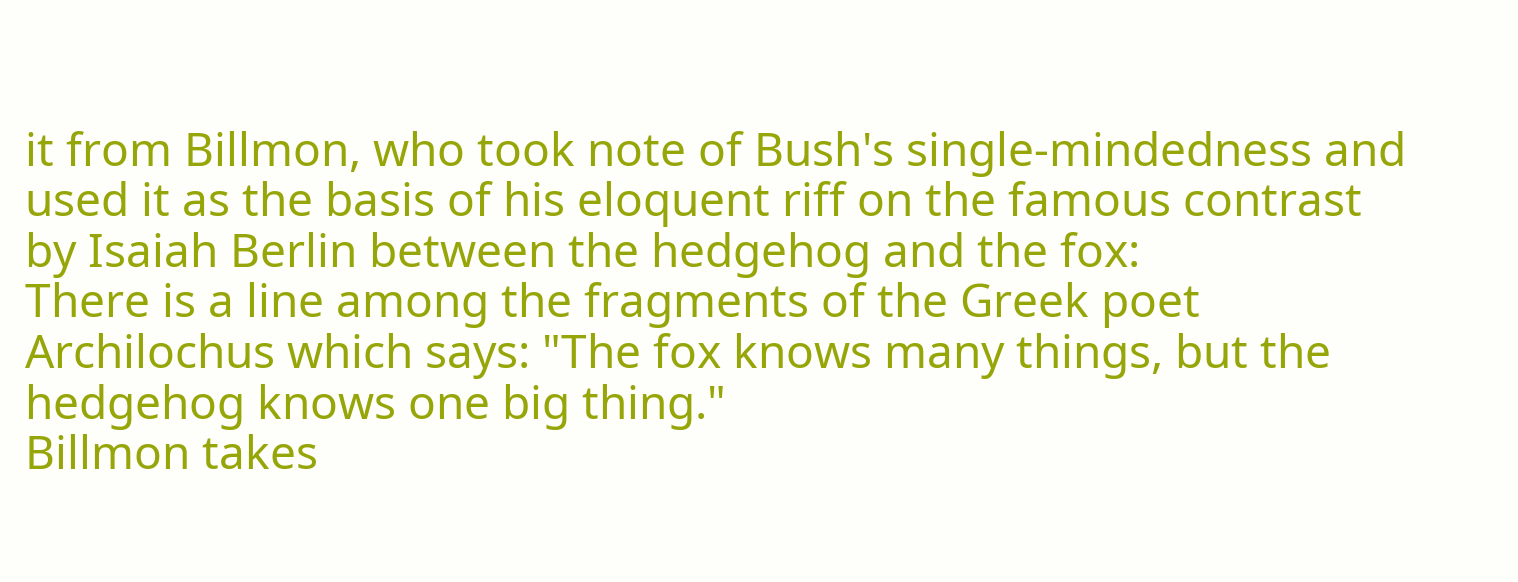it from Billmon, who took note of Bush's single-mindedness and used it as the basis of his eloquent riff on the famous contrast by Isaiah Berlin between the hedgehog and the fox:
There is a line among the fragments of the Greek poet Archilochus which says: "The fox knows many things, but the hedgehog knows one big thing."
Billmon takes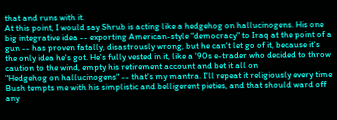that and runs with it.
At this point, I would say Shrub is acting like a hedgehog on hallucinogens. His one big integrative idea -- exporting American-style "democracy" to Iraq at the point of a gun -- has proven fatally, disastrously wrong, but he can't let go of it, because it's the only idea he's got. He's fully vested in it, like a '90s e-trader who decided to throw caution to the wind, empty his retirement account and bet it all on
"Hedgehog on hallucinogens" -- that's my mantra. I'll repeat it religiously every time Bush tempts me with his simplistic and belligerent pieties, and that should ward off any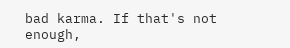bad karma. If that's not enough,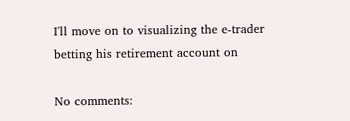I'll move on to visualizing the e-trader betting his retirement account on

No comments: